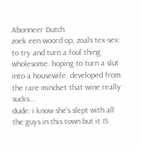Abonneer Dutch
zoek een woord op, zoals tex-sex:
to try and turn a foul thing wholesome. hoping to turn a slut into a housewife. developed from the rare mindset that wine really sucks...
dude: i know she's slept with all the guys in this town but it IS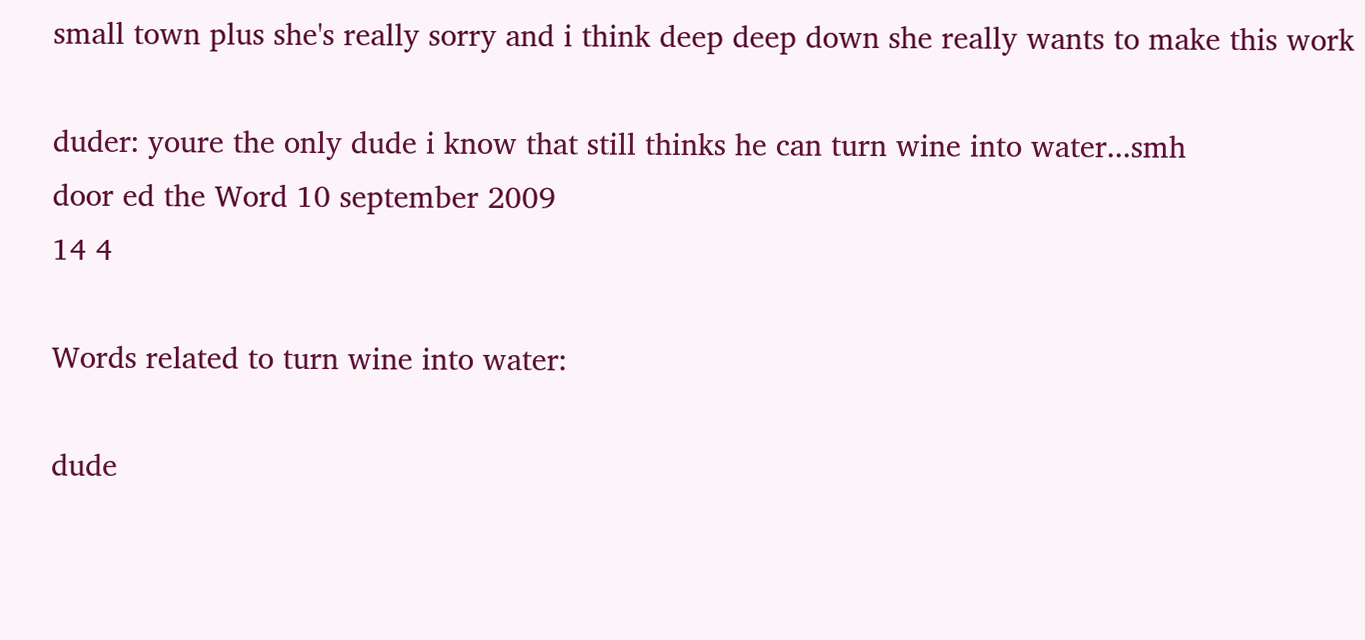small town plus she's really sorry and i think deep deep down she really wants to make this work

duder: youre the only dude i know that still thinks he can turn wine into water...smh
door ed the Word 10 september 2009
14 4

Words related to turn wine into water:

dude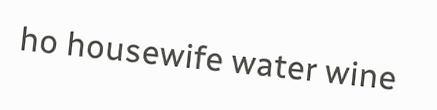ho housewife water wine